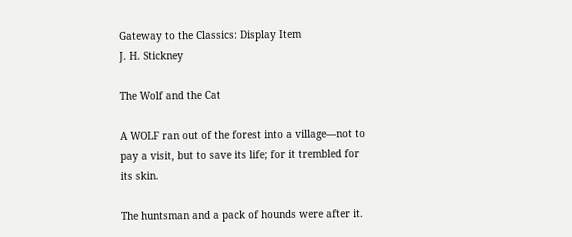Gateway to the Classics: Display Item
J. H. Stickney

The Wolf and the Cat

A WOLF ran out of the forest into a village—not to pay a visit, but to save its life; for it trembled for its skin.

The huntsman and a pack of hounds were after it.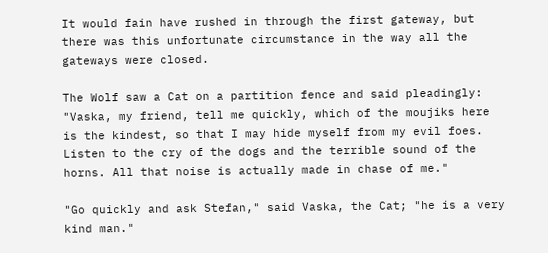It would fain have rushed in through the first gateway, but there was this unfortunate circumstance in the way all the gateways were closed.

The Wolf saw a Cat on a partition fence and said pleadingly: "Vaska, my friend, tell me quickly, which of the moujiks here is the kindest, so that I may hide myself from my evil foes. Listen to the cry of the dogs and the terrible sound of the horns. All that noise is actually made in chase of me."

"Go quickly and ask Stefan," said Vaska, the Cat; "he is a very kind man."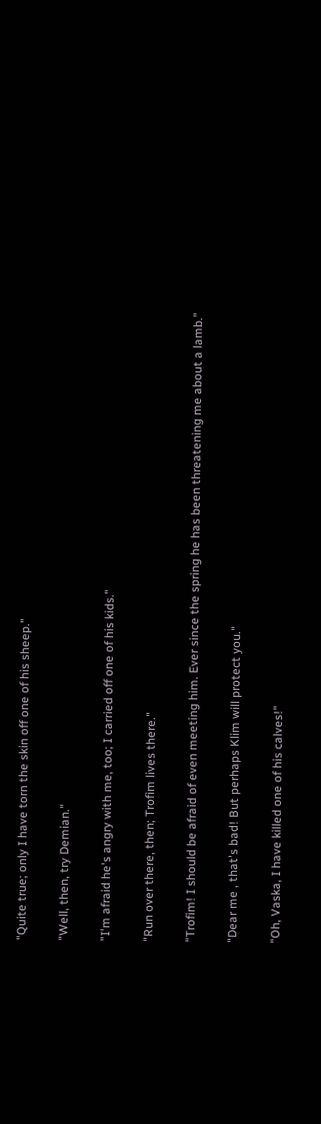"Quite true; only I have torn the skin off one of his sheep."

"Well, then, try Demian."

"I'm afraid he's angry with me, too; I carried off one of his kids."

"Run over there, then; Trofim lives there."

"Trofim! I should be afraid of even meeting him. Ever since the spring he has been threatening me about a lamb."

"Dear me , that's bad! But perhaps Klim will protect you."

"Oh, Vaska, I have killed one of his calves!"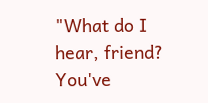"What do I hear, friend? You've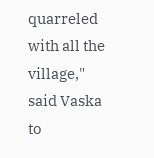quarreled with all the village," said Vaska to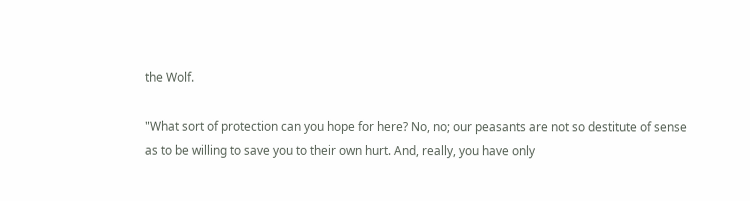the Wolf.

"What sort of protection can you hope for here? No, no; our peasants are not so destitute of sense as to be willing to save you to their own hurt. And, really, you have only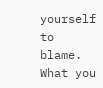yourself to blame. What you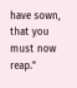have sown, that you must now reap."